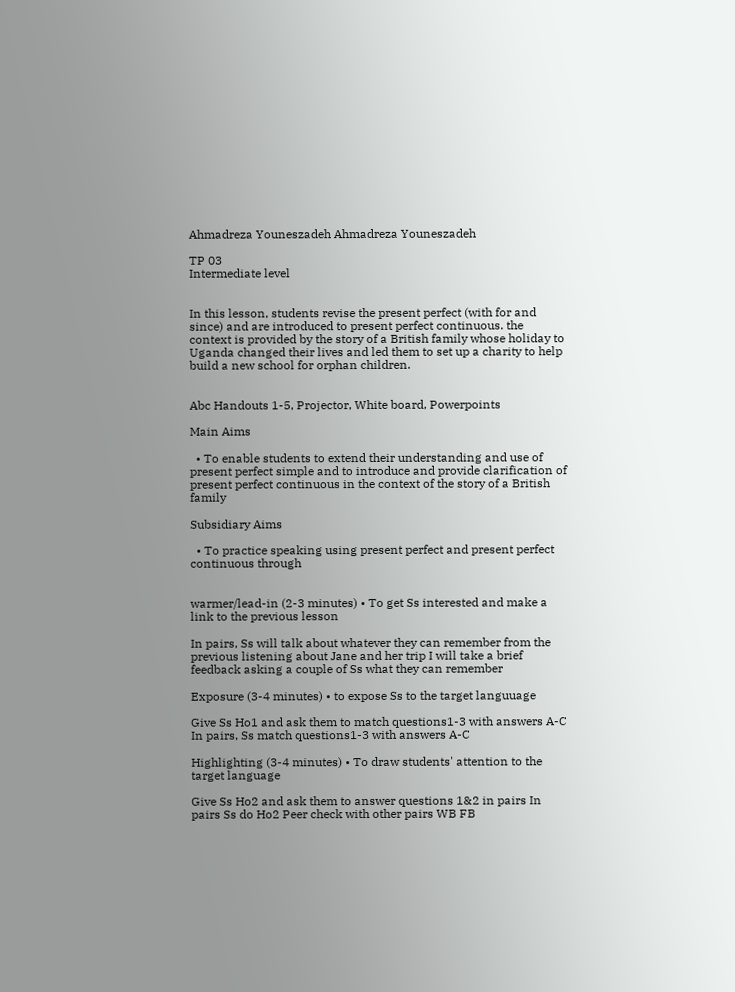Ahmadreza Youneszadeh Ahmadreza Youneszadeh

TP 03
Intermediate level


In this lesson, students revise the present perfect (with for and since) and are introduced to present perfect continuous. the context is provided by the story of a British family whose holiday to Uganda changed their lives and led them to set up a charity to help build a new school for orphan children.


Abc Handouts 1-5, Projector, White board, Powerpoints

Main Aims

  • To enable students to extend their understanding and use of present perfect simple and to introduce and provide clarification of present perfect continuous in the context of the story of a British family

Subsidiary Aims

  • To practice speaking using present perfect and present perfect continuous through


warmer/lead-in (2-3 minutes) • To get Ss interested and make a link to the previous lesson

In pairs, Ss will talk about whatever they can remember from the previous listening about Jane and her trip I will take a brief feedback asking a couple of Ss what they can remember

Exposure (3-4 minutes) • to expose Ss to the target languuage

Give Ss Ho1 and ask them to match questions1-3 with answers A-C In pairs, Ss match questions1-3 with answers A-C

Highlighting (3-4 minutes) • To draw students' attention to the target language

Give Ss Ho2 and ask them to answer questions 1&2 in pairs In pairs Ss do Ho2 Peer check with other pairs WB FB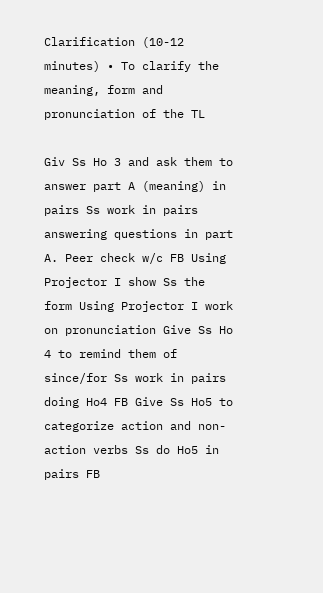Clarification (10-12 minutes) • To clarify the meaning, form and pronunciation of the TL

Giv Ss Ho 3 and ask them to answer part A (meaning) in pairs Ss work in pairs answering questions in part A. Peer check w/c FB Using Projector I show Ss the form Using Projector I work on pronunciation Give Ss Ho 4 to remind them of since/for Ss work in pairs doing Ho4 FB Give Ss Ho5 to categorize action and non-action verbs Ss do Ho5 in pairs FB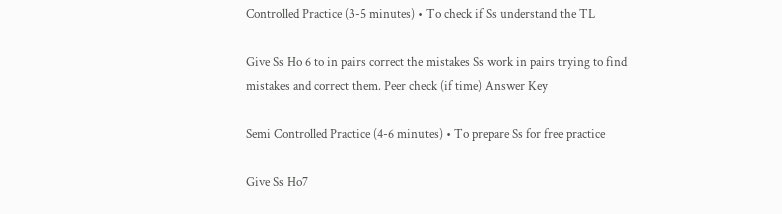Controlled Practice (3-5 minutes) • To check if Ss understand the TL

Give Ss Ho 6 to in pairs correct the mistakes Ss work in pairs trying to find mistakes and correct them. Peer check (if time) Answer Key

Semi Controlled Practice (4-6 minutes) • To prepare Ss for free practice

Give Ss Ho7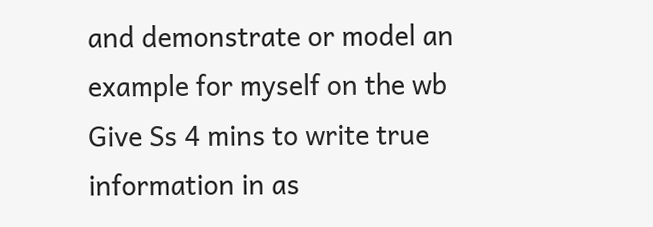and demonstrate or model an example for myself on the wb Give Ss 4 mins to write true information in as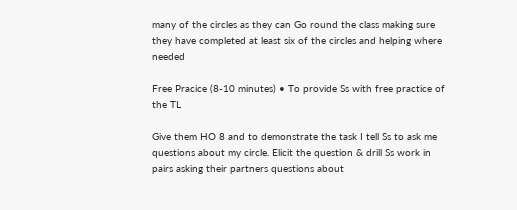many of the circles as they can Go round the class making sure they have completed at least six of the circles and helping where needed

Free Pracice (8-10 minutes) • To provide Ss with free practice of the TL

Give them HO 8 and to demonstrate the task I tell Ss to ask me questions about my circle. Elicit the question & drill Ss work in pairs asking their partners questions about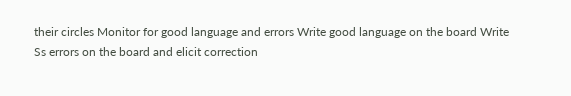their circles Monitor for good language and errors Write good language on the board Write Ss errors on the board and elicit correction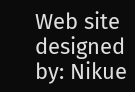Web site designed by: Nikue